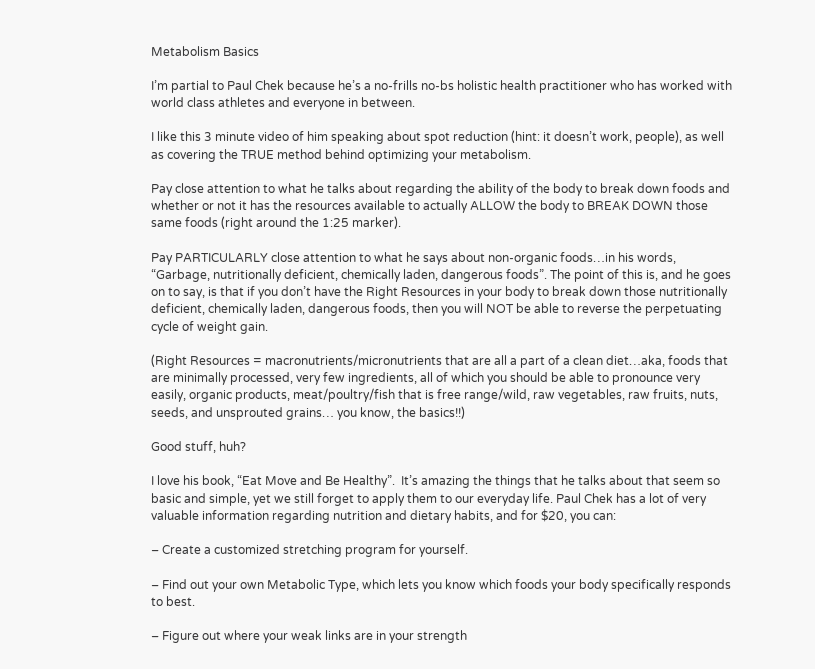Metabolism Basics

I’m partial to Paul Chek because he’s a no-frills no-bs holistic health practitioner who has worked with world class athletes and everyone in between.

I like this 3 minute video of him speaking about spot reduction (hint: it doesn’t work, people), as well as covering the TRUE method behind optimizing your metabolism.

Pay close attention to what he talks about regarding the ability of the body to break down foods and whether or not it has the resources available to actually ALLOW the body to BREAK DOWN those same foods (right around the 1:25 marker).

Pay PARTICULARLY close attention to what he says about non-organic foods…in his words, “Garbage, nutritionally deficient, chemically laden, dangerous foods”. The point of this is, and he goes on to say, is that if you don’t have the Right Resources in your body to break down those nutritionally deficient, chemically laden, dangerous foods, then you will NOT be able to reverse the perpetuating cycle of weight gain.

(Right Resources = macronutrients/micronutrients that are all a part of a clean diet…aka, foods that are minimally processed, very few ingredients, all of which you should be able to pronounce very easily, organic products, meat/poultry/fish that is free range/wild, raw vegetables, raw fruits, nuts, seeds, and unsprouted grains… you know, the basics!!)

Good stuff, huh?

I love his book, “Eat Move and Be Healthy”.  It’s amazing the things that he talks about that seem so basic and simple, yet we still forget to apply them to our everyday life. Paul Chek has a lot of very valuable information regarding nutrition and dietary habits, and for $20, you can:

– Create a customized stretching program for yourself.

– Find out your own Metabolic Type, which lets you know which foods your body specifically responds to best.

– Figure out where your weak links are in your strength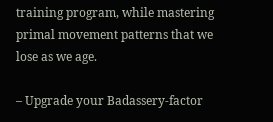training program, while mastering primal movement patterns that we lose as we age.

– Upgrade your Badassery-factor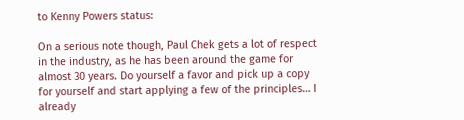to Kenny Powers status:

On a serious note though, Paul Chek gets a lot of respect in the industry, as he has been around the game for almost 30 years. Do yourself a favor and pick up a copy for yourself and start applying a few of the principles… I already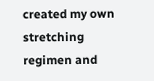created my own stretching regimen and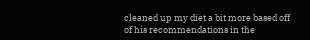cleaned up my diet a bit more based off of his recommendations in the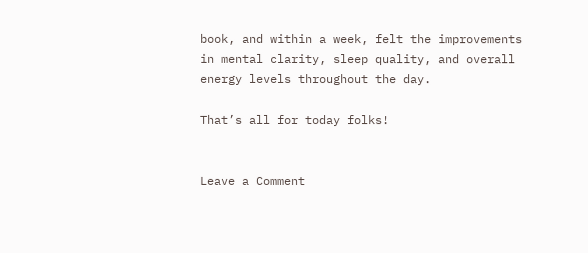book, and within a week, felt the improvements in mental clarity, sleep quality, and overall energy levels throughout the day.

That’s all for today folks!


Leave a Comment